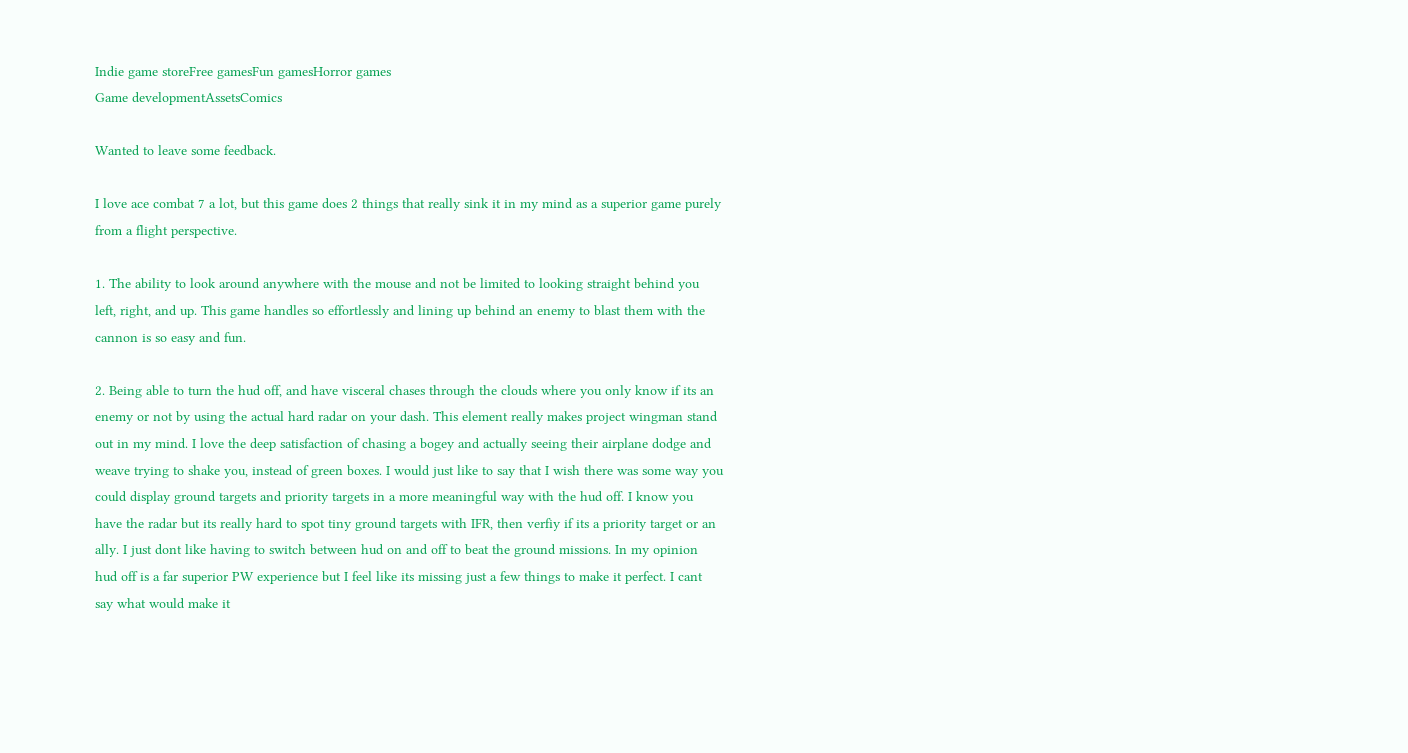Indie game storeFree gamesFun gamesHorror games
Game developmentAssetsComics

Wanted to leave some feedback.

I love ace combat 7 a lot, but this game does 2 things that really sink it in my mind as a superior game purely from a flight perspective.

1. The ability to look around anywhere with the mouse and not be limited to looking straight behind you left, right, and up. This game handles so effortlessly and lining up behind an enemy to blast them with the cannon is so easy and fun.

2. Being able to turn the hud off, and have visceral chases through the clouds where you only know if its an enemy or not by using the actual hard radar on your dash. This element really makes project wingman stand out in my mind. I love the deep satisfaction of chasing a bogey and actually seeing their airplane dodge and weave trying to shake you, instead of green boxes. I would just like to say that I wish there was some way you could display ground targets and priority targets in a more meaningful way with the hud off. I know you have the radar but its really hard to spot tiny ground targets with IFR, then verfiy if its a priority target or an ally. I just dont like having to switch between hud on and off to beat the ground missions. In my opinion hud off is a far superior PW experience but I feel like its missing just a few things to make it perfect. I cant say what would make it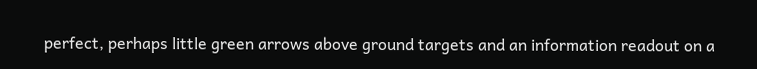perfect, perhaps little green arrows above ground targets and an information readout on a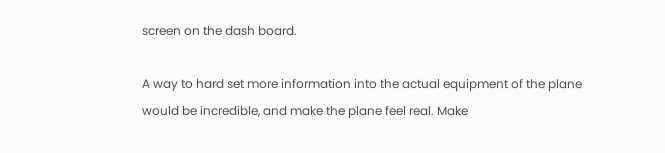screen on the dash board.

A way to hard set more information into the actual equipment of the plane would be incredible, and make the plane feel real. Make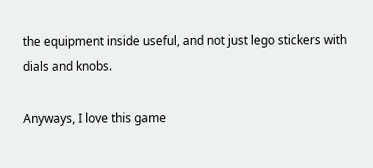the equipment inside useful, and not just lego stickers with dials and knobs.

Anyways, I love this game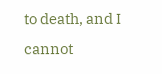to death, and I cannot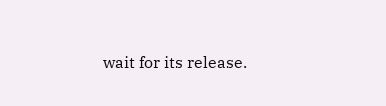wait for its release.